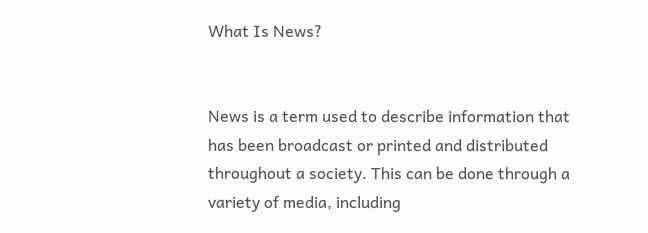What Is News?


News is a term used to describe information that has been broadcast or printed and distributed throughout a society. This can be done through a variety of media, including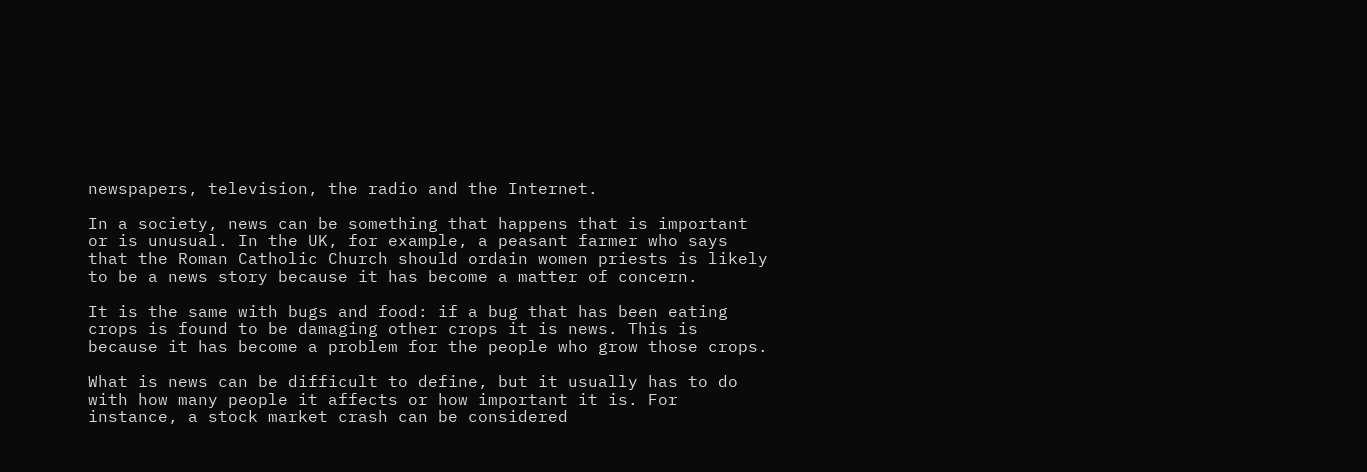newspapers, television, the radio and the Internet.

In a society, news can be something that happens that is important or is unusual. In the UK, for example, a peasant farmer who says that the Roman Catholic Church should ordain women priests is likely to be a news story because it has become a matter of concern.

It is the same with bugs and food: if a bug that has been eating crops is found to be damaging other crops it is news. This is because it has become a problem for the people who grow those crops.

What is news can be difficult to define, but it usually has to do with how many people it affects or how important it is. For instance, a stock market crash can be considered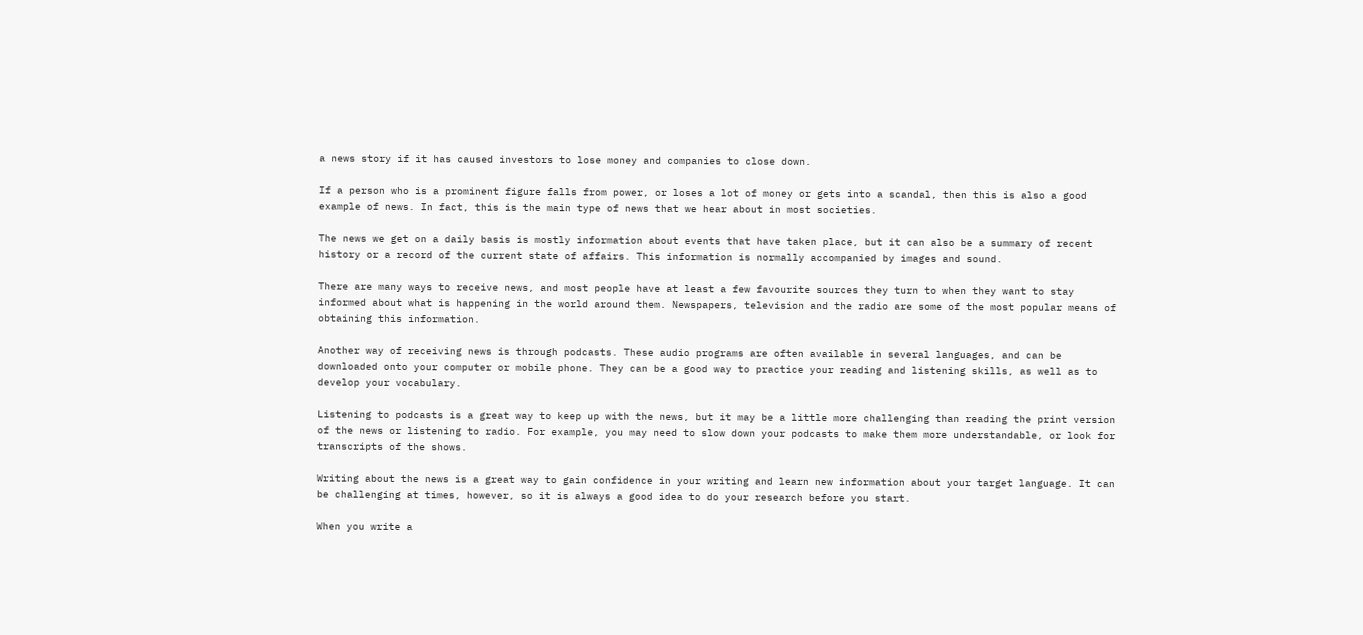a news story if it has caused investors to lose money and companies to close down.

If a person who is a prominent figure falls from power, or loses a lot of money or gets into a scandal, then this is also a good example of news. In fact, this is the main type of news that we hear about in most societies.

The news we get on a daily basis is mostly information about events that have taken place, but it can also be a summary of recent history or a record of the current state of affairs. This information is normally accompanied by images and sound.

There are many ways to receive news, and most people have at least a few favourite sources they turn to when they want to stay informed about what is happening in the world around them. Newspapers, television and the radio are some of the most popular means of obtaining this information.

Another way of receiving news is through podcasts. These audio programs are often available in several languages, and can be downloaded onto your computer or mobile phone. They can be a good way to practice your reading and listening skills, as well as to develop your vocabulary.

Listening to podcasts is a great way to keep up with the news, but it may be a little more challenging than reading the print version of the news or listening to radio. For example, you may need to slow down your podcasts to make them more understandable, or look for transcripts of the shows.

Writing about the news is a great way to gain confidence in your writing and learn new information about your target language. It can be challenging at times, however, so it is always a good idea to do your research before you start.

When you write a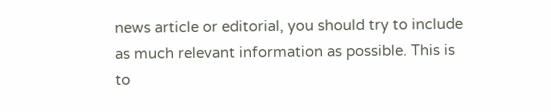news article or editorial, you should try to include as much relevant information as possible. This is to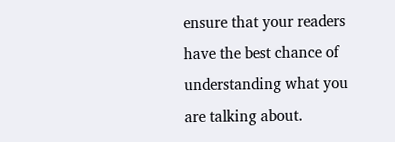ensure that your readers have the best chance of understanding what you are talking about.